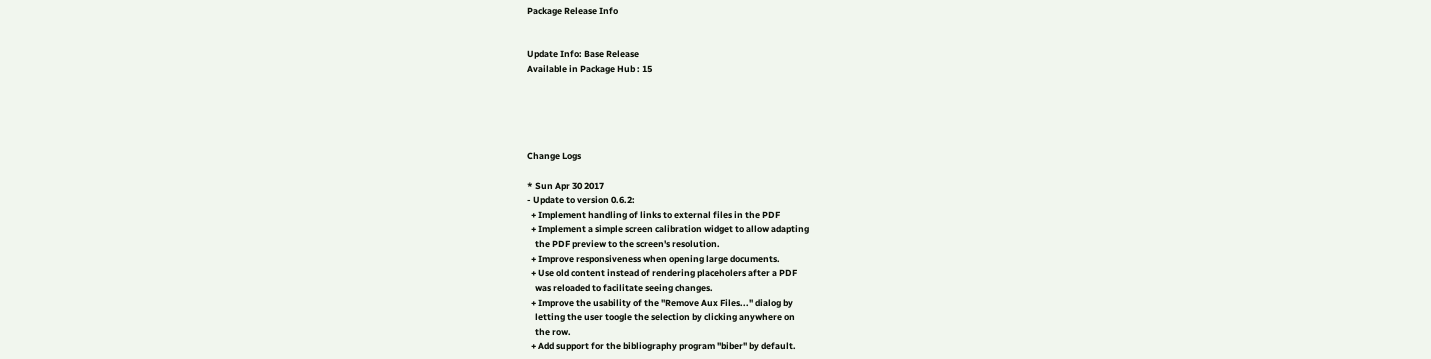Package Release Info


Update Info: Base Release
Available in Package Hub : 15





Change Logs

* Sun Apr 30 2017
- Update to version 0.6.2:
  + Implement handling of links to external files in the PDF
  + Implement a simple screen calibration widget to allow adapting
    the PDF preview to the screen's resolution.
  + Improve responsiveness when opening large documents.
  + Use old content instead of rendering placeholers after a PDF
    was reloaded to facilitate seeing changes.
  + Improve the usability of the "Remove Aux Files..." dialog by
    letting the user toogle the selection by clicking anywhere on
    the row.
  + Add support for the bibliography program "biber" by default.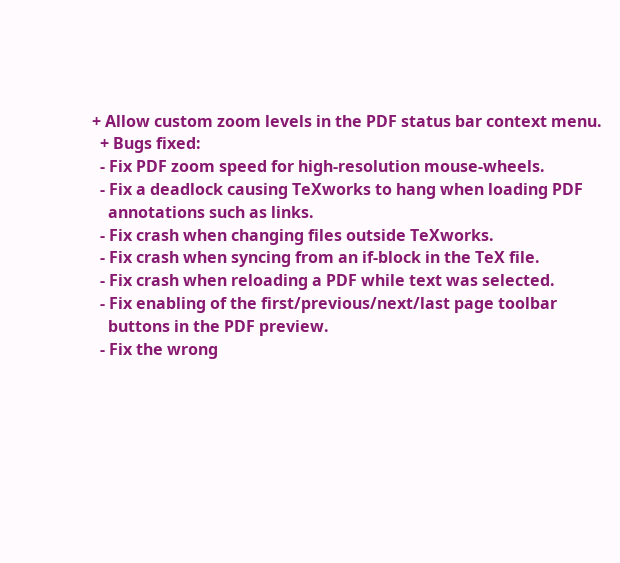+ Allow custom zoom levels in the PDF status bar context menu.
  + Bugs fixed:
  - Fix PDF zoom speed for high-resolution mouse-wheels.
  - Fix a deadlock causing TeXworks to hang when loading PDF
    annotations such as links.
  - Fix crash when changing files outside TeXworks.
  - Fix crash when syncing from an if-block in the TeX file.
  - Fix crash when reloading a PDF while text was selected.
  - Fix enabling of the first/previous/next/last page toolbar
    buttons in the PDF preview.
  - Fix the wrong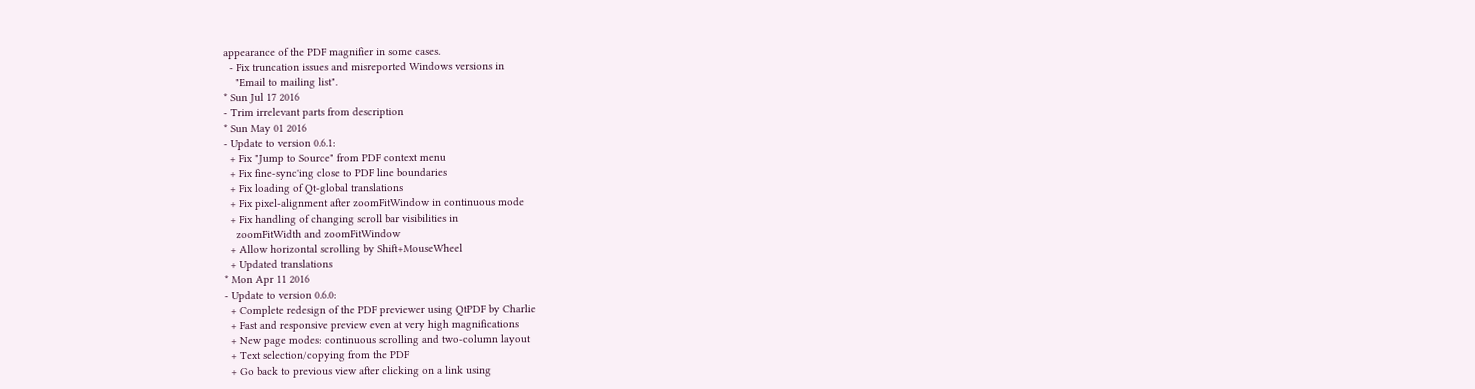appearance of the PDF magnifier in some cases.
  - Fix truncation issues and misreported Windows versions in
    "Email to mailing list".
* Sun Jul 17 2016
- Trim irrelevant parts from description
* Sun May 01 2016
- Update to version 0.6.1:
  + Fix "Jump to Source" from PDF context menu
  + Fix fine-sync'ing close to PDF line boundaries
  + Fix loading of Qt-global translations
  + Fix pixel-alignment after zoomFitWindow in continuous mode
  + Fix handling of changing scroll bar visibilities in
    zoomFitWidth and zoomFitWindow
  + Allow horizontal scrolling by Shift+MouseWheel
  + Updated translations
* Mon Apr 11 2016
- Update to version 0.6.0:
  + Complete redesign of the PDF previewer using QtPDF by Charlie
  + Fast and responsive preview even at very high magnifications
  + New page modes: continuous scrolling and two-column layout
  + Text selection/copying from the PDF
  + Go back to previous view after clicking on a link using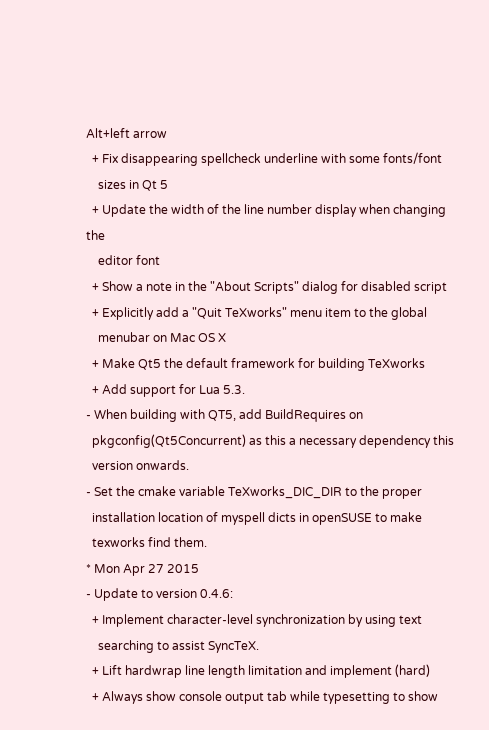Alt+left arrow
  + Fix disappearing spellcheck underline with some fonts/font
    sizes in Qt 5
  + Update the width of the line number display when changing the
    editor font
  + Show a note in the "About Scripts" dialog for disabled script
  + Explicitly add a "Quit TeXworks" menu item to the global
    menubar on Mac OS X
  + Make Qt5 the default framework for building TeXworks
  + Add support for Lua 5.3.
- When building with QT5, add BuildRequires on
  pkgconfig(Qt5Concurrent) as this a necessary dependency this
  version onwards.
- Set the cmake variable TeXworks_DIC_DIR to the proper
  installation location of myspell dicts in openSUSE to make
  texworks find them.
* Mon Apr 27 2015
- Update to version 0.4.6:
  + Implement character-level synchronization by using text
    searching to assist SyncTeX.
  + Lift hardwrap line length limitation and implement (hard)
  + Always show console output tab while typesetting to show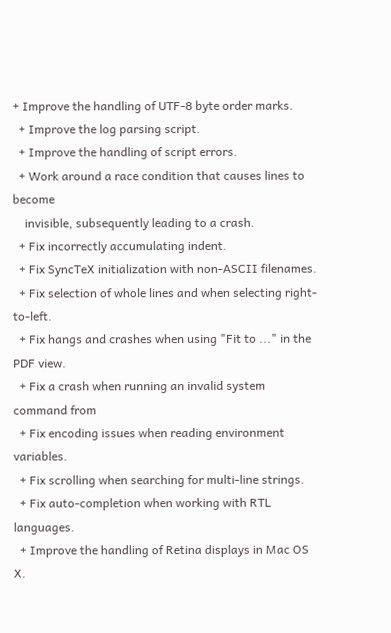+ Improve the handling of UTF-8 byte order marks.
  + Improve the log parsing script.
  + Improve the handling of script errors.
  + Work around a race condition that causes lines to become
    invisible, subsequently leading to a crash.
  + Fix incorrectly accumulating indent.
  + Fix SyncTeX initialization with non-ASCII filenames.
  + Fix selection of whole lines and when selecting right-to-left.
  + Fix hangs and crashes when using "Fit to ..." in the PDF view.
  + Fix a crash when running an invalid system command from
  + Fix encoding issues when reading environment variables.
  + Fix scrolling when searching for multi-line strings.
  + Fix auto-completion when working with RTL languages.
  + Improve the handling of Retina displays in Mac OS X.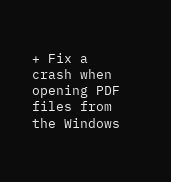+ Fix a crash when opening PDF files from the Windows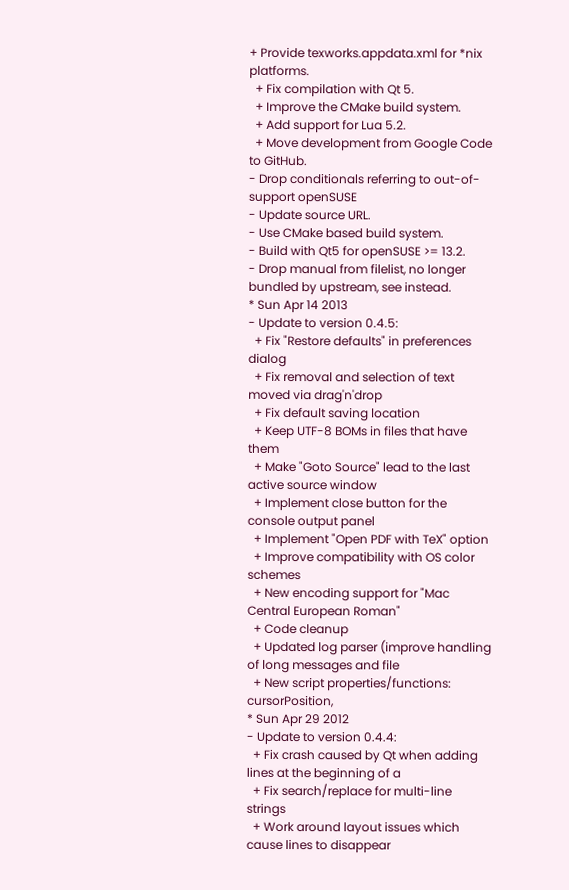+ Provide texworks.appdata.xml for *nix platforms.
  + Fix compilation with Qt 5.
  + Improve the CMake build system.
  + Add support for Lua 5.2.
  + Move development from Google Code to GitHub.
- Drop conditionals referring to out-of-support openSUSE
- Update source URL.
- Use CMake based build system.
- Build with Qt5 for openSUSE >= 13.2.
- Drop manual from filelist, no longer bundled by upstream, see instead.
* Sun Apr 14 2013
- Update to version 0.4.5:
  + Fix "Restore defaults" in preferences dialog
  + Fix removal and selection of text moved via drag'n'drop
  + Fix default saving location
  + Keep UTF-8 BOMs in files that have them
  + Make "Goto Source" lead to the last active source window
  + Implement close button for the console output panel
  + Implement "Open PDF with TeX" option
  + Improve compatibility with OS color schemes
  + New encoding support for "Mac Central European Roman"
  + Code cleanup
  + Updated log parser (improve handling of long messages and file
  + New script properties/functions: cursorPosition,
* Sun Apr 29 2012
- Update to version 0.4.4:
  + Fix crash caused by Qt when adding lines at the beginning of a
  + Fix search/replace for multi-line strings
  + Work around layout issues which cause lines to disappear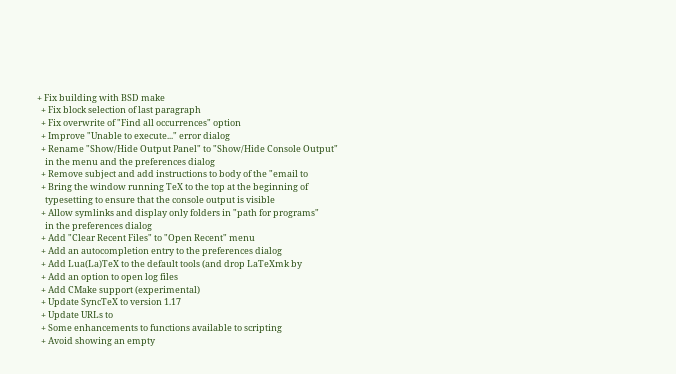+ Fix building with BSD make
  + Fix block selection of last paragraph
  + Fix overwrite of "Find all occurrences" option
  + Improve "Unable to execute..." error dialog
  + Rename "Show/Hide Output Panel" to "Show/Hide Console Output"
    in the menu and the preferences dialog
  + Remove subject and add instructions to body of the "email to
  + Bring the window running TeX to the top at the beginning of
    typesetting to ensure that the console output is visible
  + Allow symlinks and display only folders in "path for programs"
    in the preferences dialog
  + Add "Clear Recent Files" to "Open Recent" menu
  + Add an autocompletion entry to the preferences dialog
  + Add Lua(La)TeX to the default tools (and drop LaTeXmk by
  + Add an option to open log files
  + Add CMake support (experimental)
  + Update SyncTeX to version 1.17
  + Update URLs to
  + Some enhancements to functions available to scripting
  + Avoid showing an empty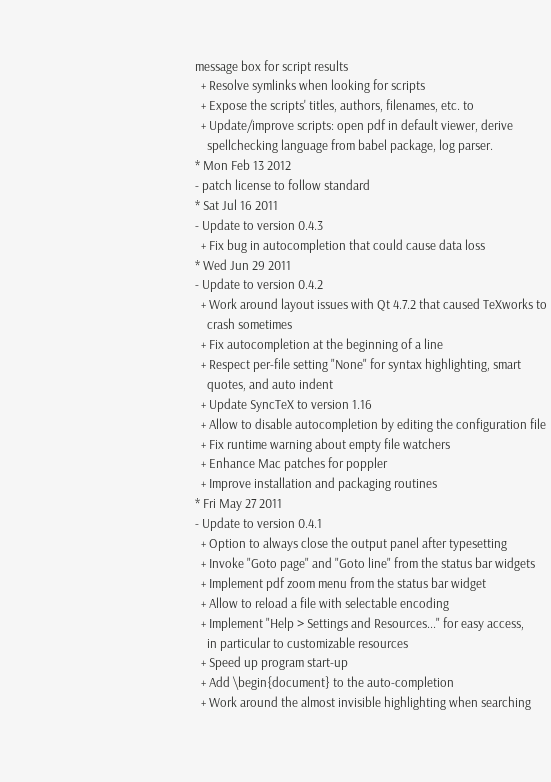message box for script results
  + Resolve symlinks when looking for scripts
  + Expose the scripts' titles, authors, filenames, etc. to
  + Update/improve scripts: open pdf in default viewer, derive
    spellchecking language from babel package, log parser.
* Mon Feb 13 2012
- patch license to follow standard
* Sat Jul 16 2011
- Update to version 0.4.3
  + Fix bug in autocompletion that could cause data loss
* Wed Jun 29 2011
- Update to version 0.4.2
  + Work around layout issues with Qt 4.7.2 that caused TeXworks to
    crash sometimes
  + Fix autocompletion at the beginning of a line
  + Respect per-file setting "None" for syntax highlighting, smart
    quotes, and auto indent
  + Update SyncTeX to version 1.16
  + Allow to disable autocompletion by editing the configuration file
  + Fix runtime warning about empty file watchers
  + Enhance Mac patches for poppler
  + Improve installation and packaging routines
* Fri May 27 2011
- Update to version 0.4.1
  + Option to always close the output panel after typesetting
  + Invoke "Goto page" and "Goto line" from the status bar widgets
  + Implement pdf zoom menu from the status bar widget
  + Allow to reload a file with selectable encoding
  + Implement "Help > Settings and Resources..." for easy access,
    in particular to customizable resources
  + Speed up program start-up
  + Add \begin{document} to the auto-completion
  + Work around the almost invisible highlighting when searching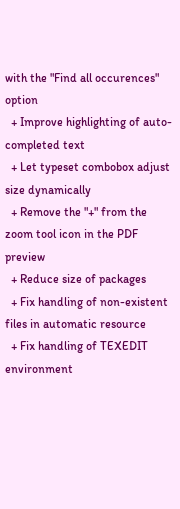with the "Find all occurences" option
  + Improve highlighting of auto-completed text
  + Let typeset combobox adjust size dynamically
  + Remove the "+" from the zoom tool icon in the PDF preview
  + Reduce size of packages
  + Fix handling of non-existent files in automatic resource
  + Fix handling of TEXEDIT environment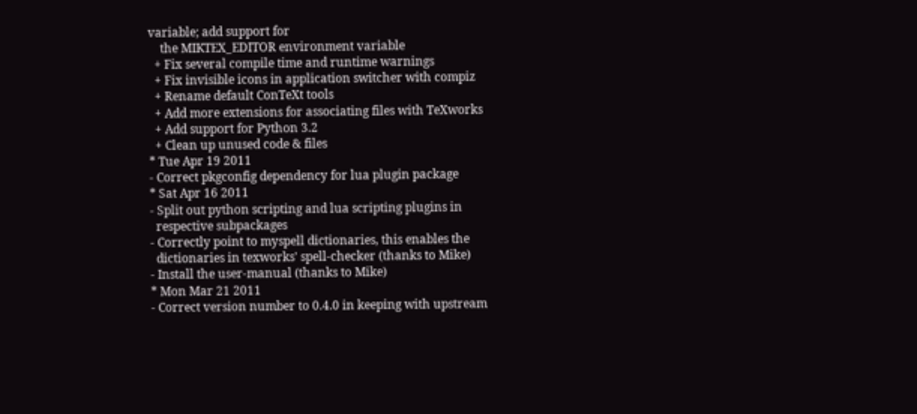variable; add support for
    the MIKTEX_EDITOR environment variable
  + Fix several compile time and runtime warnings
  + Fix invisible icons in application switcher with compiz
  + Rename default ConTeXt tools
  + Add more extensions for associating files with TeXworks
  + Add support for Python 3.2
  + Clean up unused code & files
* Tue Apr 19 2011
- Correct pkgconfig dependency for lua plugin package
* Sat Apr 16 2011
- Split out python scripting and lua scripting plugins in
  respective subpackages
- Correctly point to myspell dictionaries, this enables the
  dictionaries in texworks' spell-checker (thanks to Mike)
- Install the user-manual (thanks to Mike)
* Mon Mar 21 2011
- Correct version number to 0.4.0 in keeping with upstream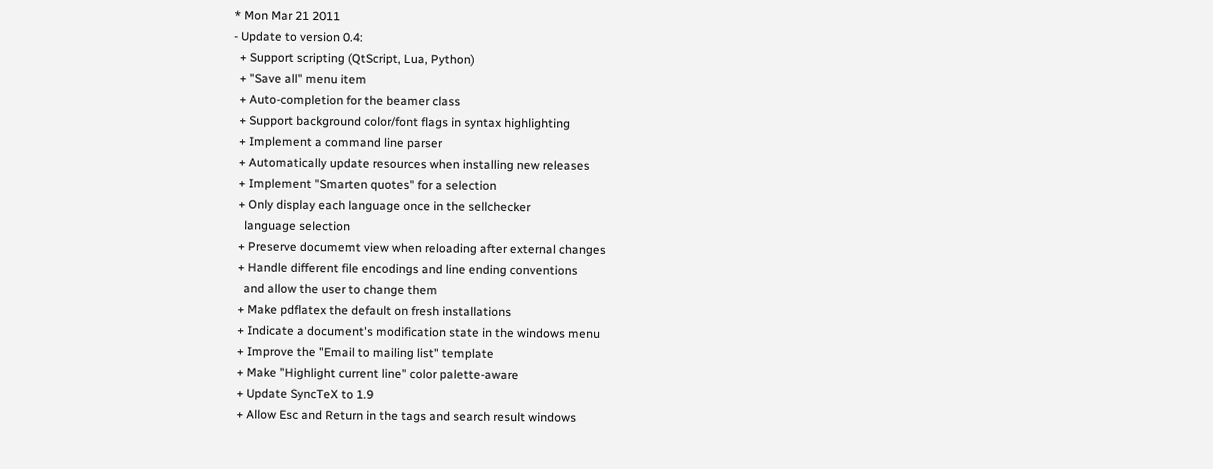* Mon Mar 21 2011
- Update to version 0.4:
  + Support scripting (QtScript, Lua, Python)
  + "Save all" menu item
  + Auto-completion for the beamer class
  + Support background color/font flags in syntax highlighting
  + Implement a command line parser
  + Automatically update resources when installing new releases
  + Implement "Smarten quotes" for a selection
  + Only display each language once in the sellchecker
    language selection
  + Preserve documemt view when reloading after external changes
  + Handle different file encodings and line ending conventions
    and allow the user to change them
  + Make pdflatex the default on fresh installations
  + Indicate a document's modification state in the windows menu
  + Improve the "Email to mailing list" template
  + Make "Highlight current line" color palette-aware
  + Update SyncTeX to 1.9
  + Allow Esc and Return in the tags and search result windows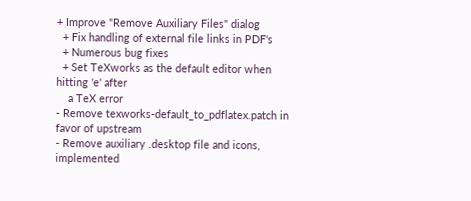+ Improve "Remove Auxiliary Files" dialog
  + Fix handling of external file links in PDF's
  + Numerous bug fixes
  + Set TeXworks as the default editor when hitting 'e' after
    a TeX error
- Remove texworks-default_to_pdflatex.patch in favor of upstream
- Remove auxiliary .desktop file and icons, implemented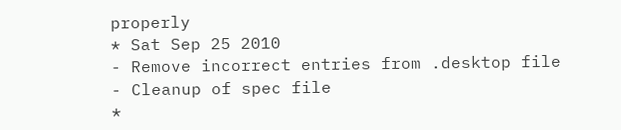properly
* Sat Sep 25 2010
- Remove incorrect entries from .desktop file
- Cleanup of spec file
*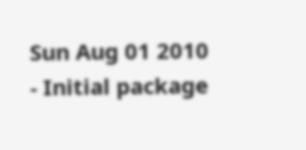Sun Aug 01 2010
- Initial package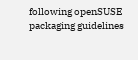following openSUSE packaging guidelines